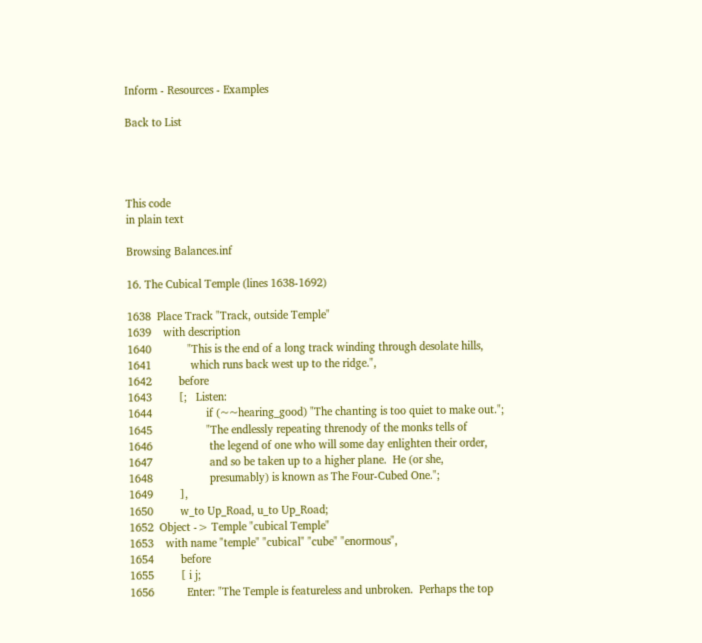Inform - Resources - Examples

Back to List




This code
in plain text

Browsing Balances.inf

16. The Cubical Temple (lines 1638-1692)

1638  Place Track "Track, outside Temple"
1639    with description
1640            "This is the end of a long track winding through desolate hills,
1641             which runs back west up to the ridge.",
1642         before
1643         [;   Listen:
1644                  if (~~hearing_good) "The chanting is too quiet to make out.";
1645                  "The endlessly repeating threnody of the monks tells of
1646                   the legend of one who will some day enlighten their order,
1647                   and so be taken up to a higher plane.  He (or she,
1648                   presumably) is known as The Four-Cubed One.";
1649         ],
1650         w_to Up_Road, u_to Up_Road;
1652  Object -> Temple "cubical Temple"
1653    with name "temple" "cubical" "cube" "enormous",
1654         before
1655         [ i j;
1656           Enter: "The Temple is featureless and unbroken.  Perhaps the top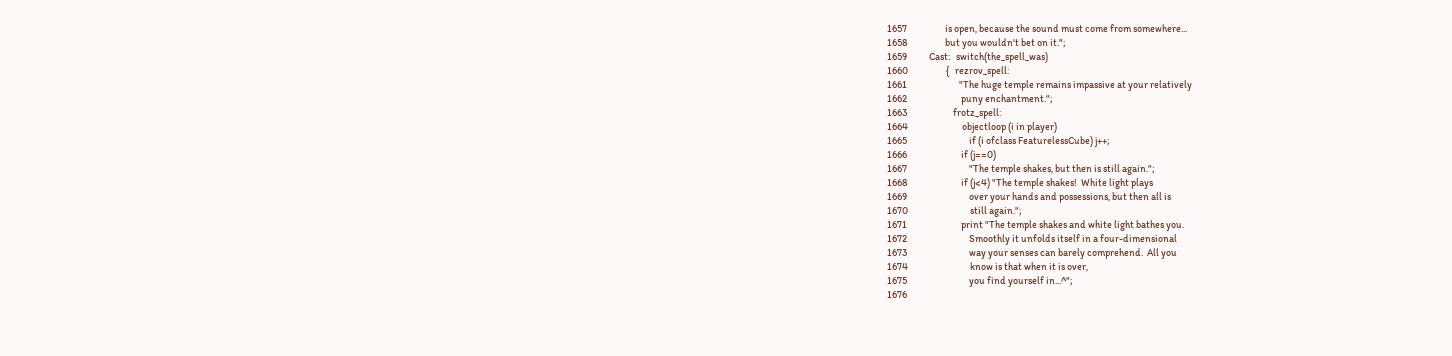1657                   is open, because the sound must come from somewhere...
1658                   but you wouldn't bet on it.";
1659           Cast:   switch(the_spell_was)
1660                   {   rezrov_spell:
1661                          "The huge temple remains impassive at your relatively
1662                           puny enchantment.";
1663                       frotz_spell:
1664                           objectloop (i in player)
1665                               if (i ofclass FeaturelessCube) j++;
1666                           if (j==0)
1667                               "The temple shakes, but then is still again.";
1668                           if (j<4) "The temple shakes!  White light plays
1669                               over your hands and possessions, but then all is
1670                               still again.";
1671                           print "The temple shakes and white light bathes you.
1672                               Smoothly it unfolds itself in a four-dimensional
1673                               way your senses can barely comprehend.  All you
1674                               know is that when it is over,
1675                               you find yourself in...^";
1676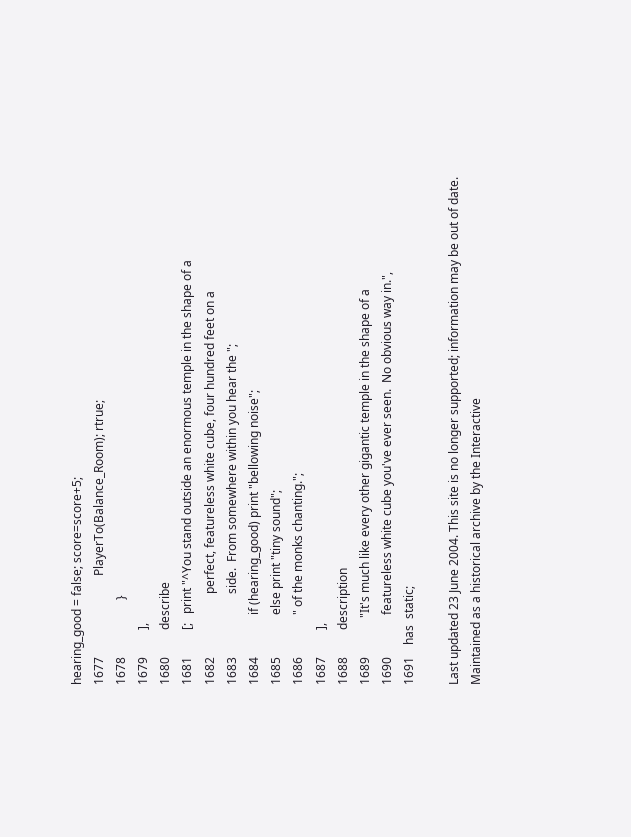hearing_good = false; score=score+5;
1677                           PlayerTo(Balance_Room); rtrue;
1678                   }
1679         ],
1680         describe
1681         [;   print "^You stand outside an enormous temple in the shape of a
1682                     perfect, featureless white cube, four hundred feet on a
1683                     side.  From somewhere within you hear the ";
1684              if (hearing_good) print "bellowing noise";
1685              else print "tiny sound";
1686              " of the monks chanting.";
1687         ],
1688         description
1689             "It's much like every other gigantic temple in the shape of a
1690              featureless white cube you've ever seen.  No obvious way in.",
1691    has  static;

Last updated 23 June 2004. This site is no longer supported; information may be out of date.
Maintained as a historical archive by the Interactive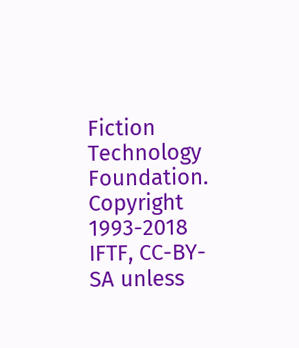Fiction Technology Foundation. Copyright 1993-2018 IFTF, CC-BY-SA unless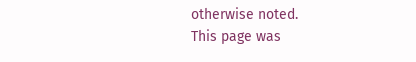otherwise noted.
This page was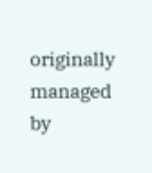originally managed by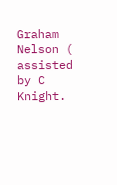Graham Nelson ( assisted by C Knight.